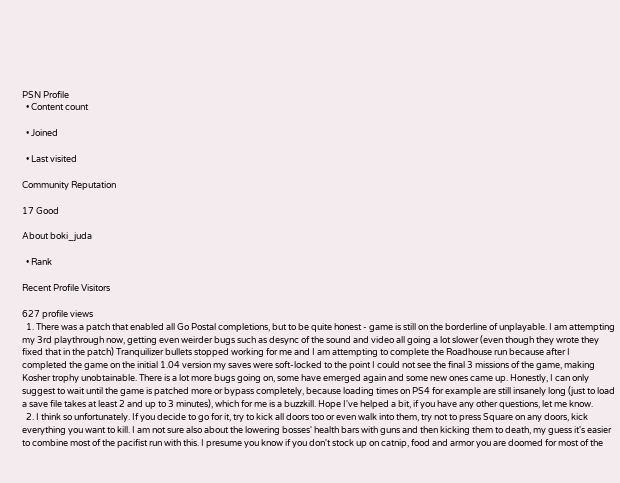PSN Profile
  • Content count

  • Joined

  • Last visited

Community Reputation

17 Good

About boki_juda

  • Rank

Recent Profile Visitors

627 profile views
  1. There was a patch that enabled all Go Postal completions, but to be quite honest - game is still on the borderline of unplayable. I am attempting my 3rd playthrough now, getting even weirder bugs such as desync of the sound and video all going a lot slower (even though they wrote they fixed that in the patch) Tranquilizer bullets stopped working for me and I am attempting to complete the Roadhouse run because after I completed the game on the initial 1.04 version my saves were soft-locked to the point I could not see the final 3 missions of the game, making Kosher trophy unobtainable. There is a lot more bugs going on, some have emerged again and some new ones came up. Honestly, I can only suggest to wait until the game is patched more or bypass completely, because loading times on PS4 for example are still insanely long (just to load a save file takes at least 2 and up to 3 minutes), which for me is a buzzkill. Hope I've helped a bit, if you have any other questions, let me know.
  2. I think so unfortunately. If you decide to go for it, try to kick all doors too or even walk into them, try not to press Square on any doors, kick everything you want to kill. I am not sure also about the lowering bosses' health bars with guns and then kicking them to death, my guess it's easier to combine most of the pacifist run with this. I presume you know if you don't stock up on catnip, food and armor you are doomed for most of the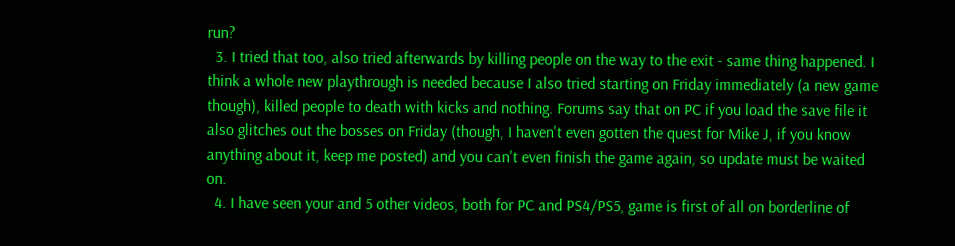run?
  3. I tried that too, also tried afterwards by killing people on the way to the exit - same thing happened. I think a whole new playthrough is needed because I also tried starting on Friday immediately (a new game though), killed people to death with kicks and nothing. Forums say that on PC if you load the save file it also glitches out the bosses on Friday (though, I haven't even gotten the quest for Mike J, if you know anything about it, keep me posted) and you can't even finish the game again, so update must be waited on.
  4. I have seen your and 5 other videos, both for PC and PS4/PS5, game is first of all on borderline of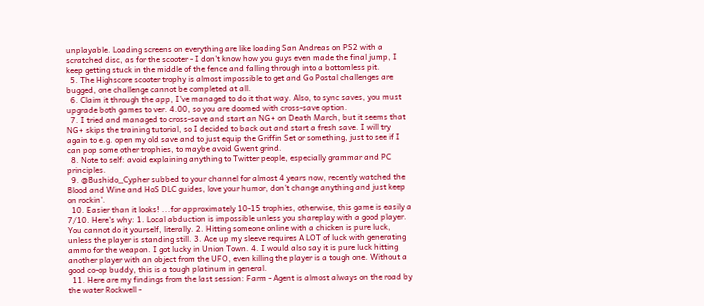unplayable. Loading screens on everything are like loading San Andreas on PS2 with a scratched disc, as for the scooter - I don't know how you guys even made the final jump, I keep getting stuck in the middle of the fence and falling through into a bottomless pit.
  5. The Highscore scooter trophy is almost impossible to get and Go Postal challenges are bugged, one challenge cannot be completed at all.
  6. Claim it through the app, I've managed to do it that way. Also, to sync saves, you must upgrade both games to ver. 4.00, so you are doomed with cross-save option.
  7. I tried and managed to cross-save and start an NG+ on Death March, but it seems that NG+ skips the training tutorial, so I decided to back out and start a fresh save. I will try again to e.g. open my old save and to just equip the Griffin Set or something, just to see if I can pop some other trophies, to maybe avoid Gwent grind.
  8. Note to self: avoid explaining anything to Twitter people, especially grammar and PC principles.
  9. @Bushido_Cypher subbed to your channel for almost 4 years now, recently watched the Blood and Wine and HoS DLC guides, love your humor, don't change anything and just keep on rockin'.
  10. Easier than it looks! ...for approximately 10-15 trophies, otherwise, this game is easily a 7/10. Here's why: 1. Local abduction is impossible unless you shareplay with a good player. You cannot do it yourself, literally. 2. Hitting someone online with a chicken is pure luck, unless the player is standing still. 3. Ace up my sleeve requires A LOT of luck with generating ammo for the weapon. I got lucky in Union Town. 4. I would also say it is pure luck hitting another player with an object from the UFO, even killing the player is a tough one. Without a good co-op buddy, this is a tough platinum in general.
  11. Here are my findings from the last session: Farm - Agent is almost always on the road by the water Rockwell -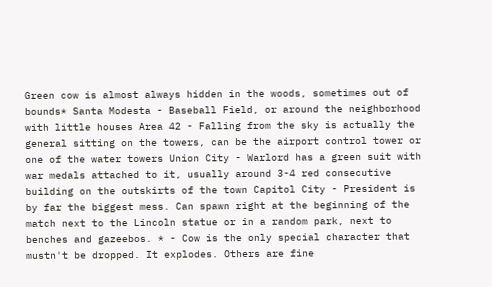Green cow is almost always hidden in the woods, sometimes out of bounds* Santa Modesta - Baseball Field, or around the neighborhood with little houses Area 42 - Falling from the sky is actually the general sitting on the towers, can be the airport control tower or one of the water towers Union City - Warlord has a green suit with war medals attached to it, usually around 3-4 red consecutive building on the outskirts of the town Capitol City - President is by far the biggest mess. Can spawn right at the beginning of the match next to the Lincoln statue or in a random park, next to benches and gazeebos. * - Cow is the only special character that mustn't be dropped. It explodes. Others are fine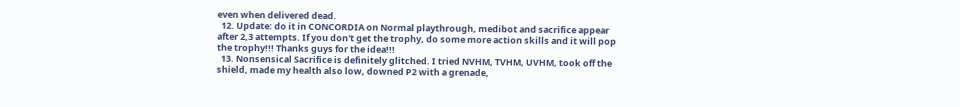even when delivered dead.
  12. Update: do it in CONCORDIA on Normal playthrough, medibot and sacrifice appear after 2,3 attempts. If you don't get the trophy, do some more action skills and it will pop the trophy!!! Thanks guys for the idea!!!
  13. Nonsensical Sacrifice is definitely glitched. I tried NVHM, TVHM, UVHM, took off the shield, made my health also low, downed P2 with a grenade,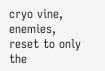cryo vine, enemies, reset to only the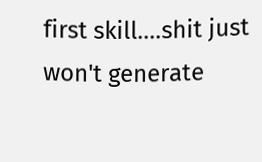first skill....shit just won't generate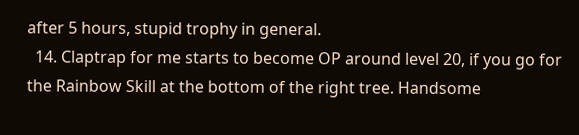after 5 hours, stupid trophy in general.
  14. Claptrap for me starts to become OP around level 20, if you go for the Rainbow Skill at the bottom of the right tree. Handsome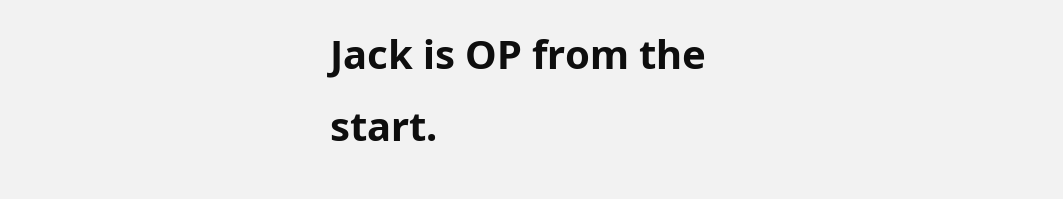Jack is OP from the start.